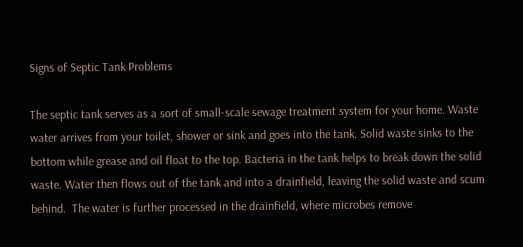Signs of Septic Tank Problems

The septic tank serves as a sort of small-scale sewage treatment system for your home. Waste water arrives from your toilet, shower or sink and goes into the tank. Solid waste sinks to the bottom while grease and oil float to the top. Bacteria in the tank helps to break down the solid waste. Water then flows out of the tank and into a drainfield, leaving the solid waste and scum behind.  The water is further processed in the drainfield, where microbes remove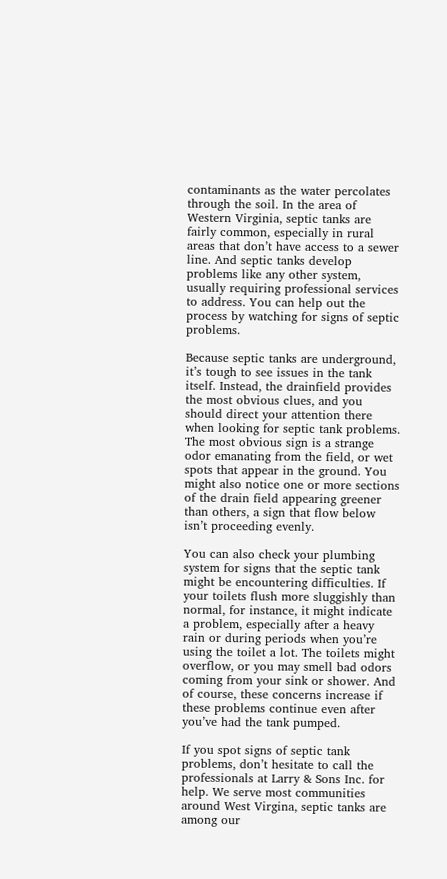contaminants as the water percolates through the soil. In the area of Western Virginia, septic tanks are fairly common, especially in rural areas that don’t have access to a sewer line. And septic tanks develop problems like any other system, usually requiring professional services to address. You can help out the process by watching for signs of septic problems.

Because septic tanks are underground, it’s tough to see issues in the tank itself. Instead, the drainfield provides the most obvious clues, and you should direct your attention there when looking for septic tank problems. The most obvious sign is a strange odor emanating from the field, or wet spots that appear in the ground. You might also notice one or more sections of the drain field appearing greener than others, a sign that flow below isn’t proceeding evenly.

You can also check your plumbing system for signs that the septic tank might be encountering difficulties. If your toilets flush more sluggishly than normal, for instance, it might indicate a problem, especially after a heavy rain or during periods when you’re using the toilet a lot. The toilets might overflow, or you may smell bad odors coming from your sink or shower. And of course, these concerns increase if these problems continue even after you’ve had the tank pumped.

If you spot signs of septic tank problems, don’t hesitate to call the professionals at Larry & Sons Inc. for help. We serve most communities around West Virgina, septic tanks are among our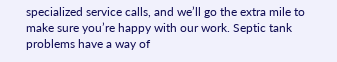specialized service calls, and we’ll go the extra mile to make sure you’re happy with our work. Septic tank problems have a way of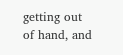getting out of hand, and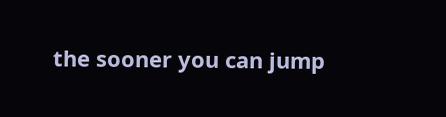the sooner you can jump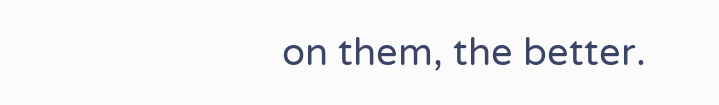on them, the better.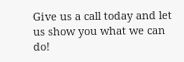Give us a call today and let us show you what we can do!